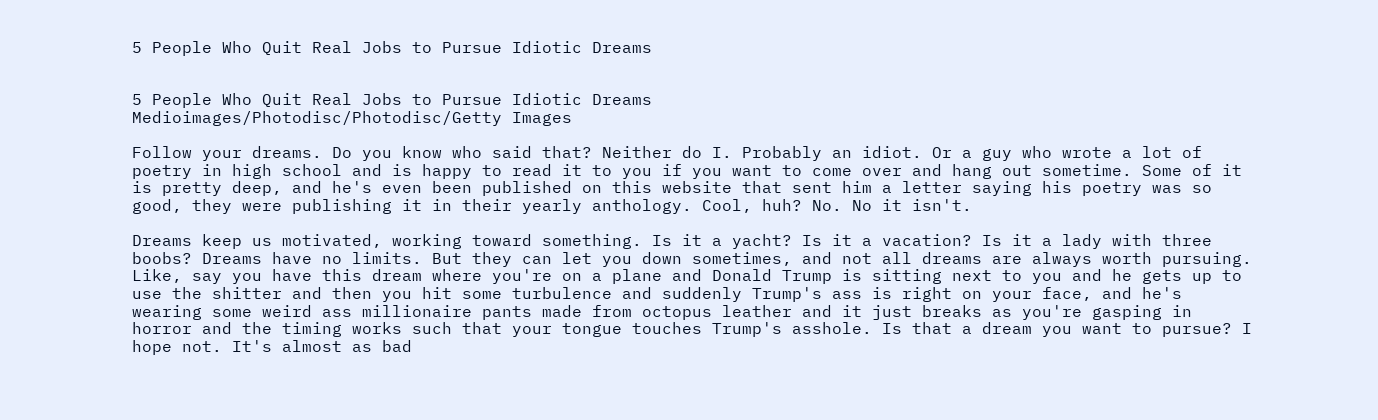5 People Who Quit Real Jobs to Pursue Idiotic Dreams


5 People Who Quit Real Jobs to Pursue Idiotic Dreams
Medioimages/Photodisc/Photodisc/Getty Images

Follow your dreams. Do you know who said that? Neither do I. Probably an idiot. Or a guy who wrote a lot of poetry in high school and is happy to read it to you if you want to come over and hang out sometime. Some of it is pretty deep, and he's even been published on this website that sent him a letter saying his poetry was so good, they were publishing it in their yearly anthology. Cool, huh? No. No it isn't.

Dreams keep us motivated, working toward something. Is it a yacht? Is it a vacation? Is it a lady with three boobs? Dreams have no limits. But they can let you down sometimes, and not all dreams are always worth pursuing. Like, say you have this dream where you're on a plane and Donald Trump is sitting next to you and he gets up to use the shitter and then you hit some turbulence and suddenly Trump's ass is right on your face, and he's wearing some weird ass millionaire pants made from octopus leather and it just breaks as you're gasping in horror and the timing works such that your tongue touches Trump's asshole. Is that a dream you want to pursue? I hope not. It's almost as bad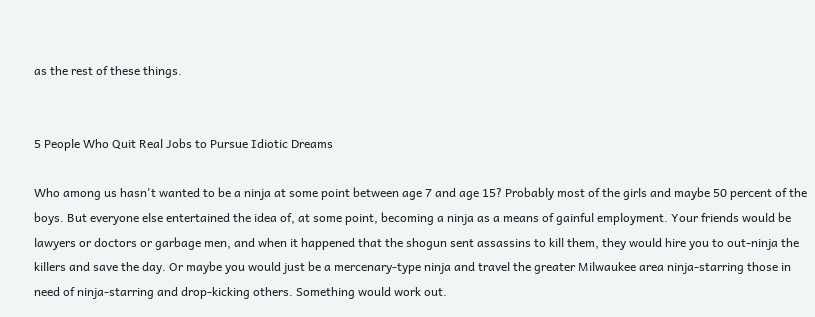as the rest of these things.


5 People Who Quit Real Jobs to Pursue Idiotic Dreams

Who among us hasn't wanted to be a ninja at some point between age 7 and age 15? Probably most of the girls and maybe 50 percent of the boys. But everyone else entertained the idea of, at some point, becoming a ninja as a means of gainful employment. Your friends would be lawyers or doctors or garbage men, and when it happened that the shogun sent assassins to kill them, they would hire you to out-ninja the killers and save the day. Or maybe you would just be a mercenary-type ninja and travel the greater Milwaukee area ninja-starring those in need of ninja-starring and drop-kicking others. Something would work out.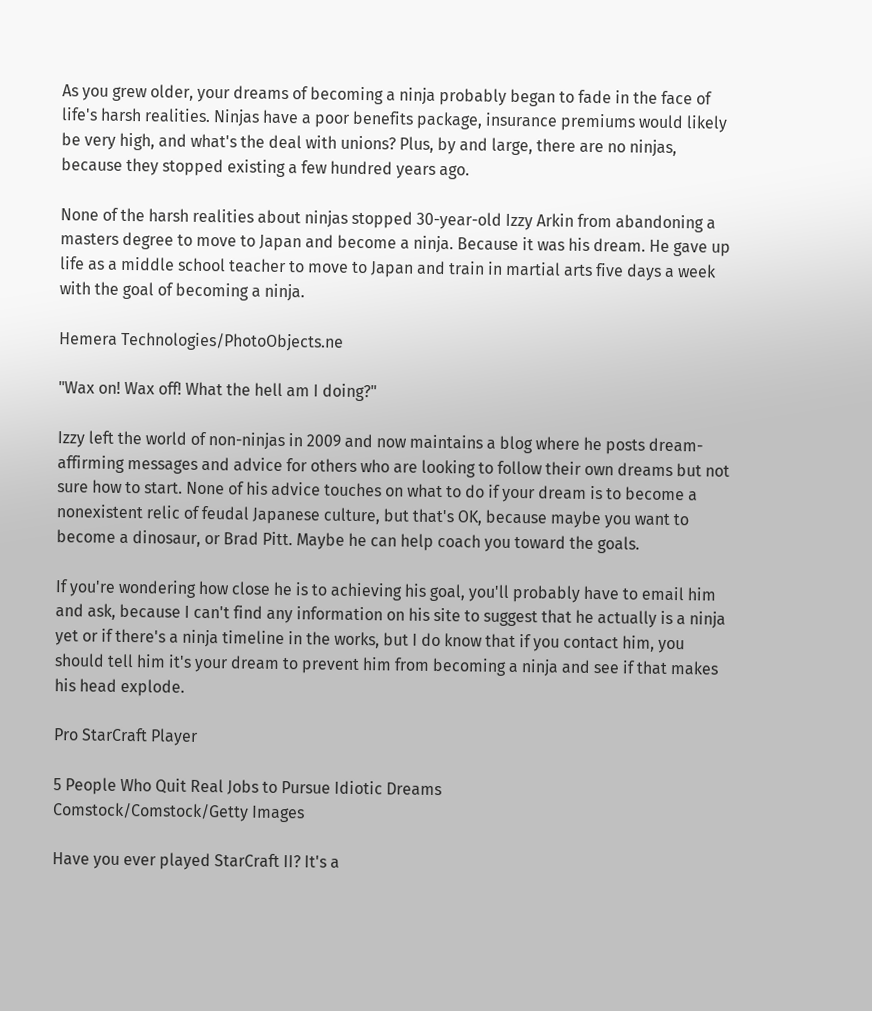As you grew older, your dreams of becoming a ninja probably began to fade in the face of life's harsh realities. Ninjas have a poor benefits package, insurance premiums would likely be very high, and what's the deal with unions? Plus, by and large, there are no ninjas, because they stopped existing a few hundred years ago.

None of the harsh realities about ninjas stopped 30-year-old Izzy Arkin from abandoning a masters degree to move to Japan and become a ninja. Because it was his dream. He gave up life as a middle school teacher to move to Japan and train in martial arts five days a week with the goal of becoming a ninja.

Hemera Technologies/PhotoObjects.ne

"Wax on! Wax off! What the hell am I doing?"

Izzy left the world of non-ninjas in 2009 and now maintains a blog where he posts dream-affirming messages and advice for others who are looking to follow their own dreams but not sure how to start. None of his advice touches on what to do if your dream is to become a nonexistent relic of feudal Japanese culture, but that's OK, because maybe you want to become a dinosaur, or Brad Pitt. Maybe he can help coach you toward the goals.

If you're wondering how close he is to achieving his goal, you'll probably have to email him and ask, because I can't find any information on his site to suggest that he actually is a ninja yet or if there's a ninja timeline in the works, but I do know that if you contact him, you should tell him it's your dream to prevent him from becoming a ninja and see if that makes his head explode.

Pro StarCraft Player

5 People Who Quit Real Jobs to Pursue Idiotic Dreams
Comstock/Comstock/Getty Images

Have you ever played StarCraft II? It's a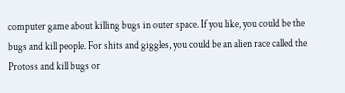computer game about killing bugs in outer space. If you like, you could be the bugs and kill people. For shits and giggles, you could be an alien race called the Protoss and kill bugs or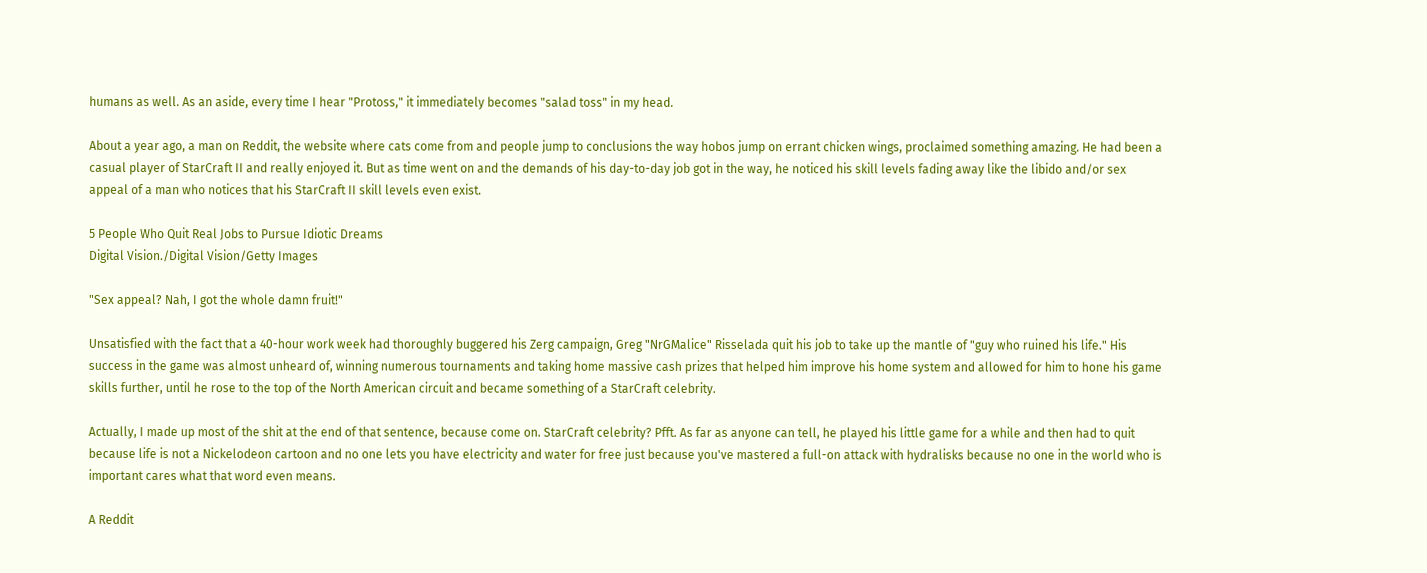humans as well. As an aside, every time I hear "Protoss," it immediately becomes "salad toss" in my head.

About a year ago, a man on Reddit, the website where cats come from and people jump to conclusions the way hobos jump on errant chicken wings, proclaimed something amazing. He had been a casual player of StarCraft II and really enjoyed it. But as time went on and the demands of his day-to-day job got in the way, he noticed his skill levels fading away like the libido and/or sex appeal of a man who notices that his StarCraft II skill levels even exist.

5 People Who Quit Real Jobs to Pursue Idiotic Dreams
Digital Vision./Digital Vision/Getty Images

"Sex appeal? Nah, I got the whole damn fruit!"

Unsatisfied with the fact that a 40-hour work week had thoroughly buggered his Zerg campaign, Greg "NrGMalice" Risselada quit his job to take up the mantle of "guy who ruined his life." His success in the game was almost unheard of, winning numerous tournaments and taking home massive cash prizes that helped him improve his home system and allowed for him to hone his game skills further, until he rose to the top of the North American circuit and became something of a StarCraft celebrity.

Actually, I made up most of the shit at the end of that sentence, because come on. StarCraft celebrity? Pfft. As far as anyone can tell, he played his little game for a while and then had to quit because life is not a Nickelodeon cartoon and no one lets you have electricity and water for free just because you've mastered a full-on attack with hydralisks because no one in the world who is important cares what that word even means.

A Reddit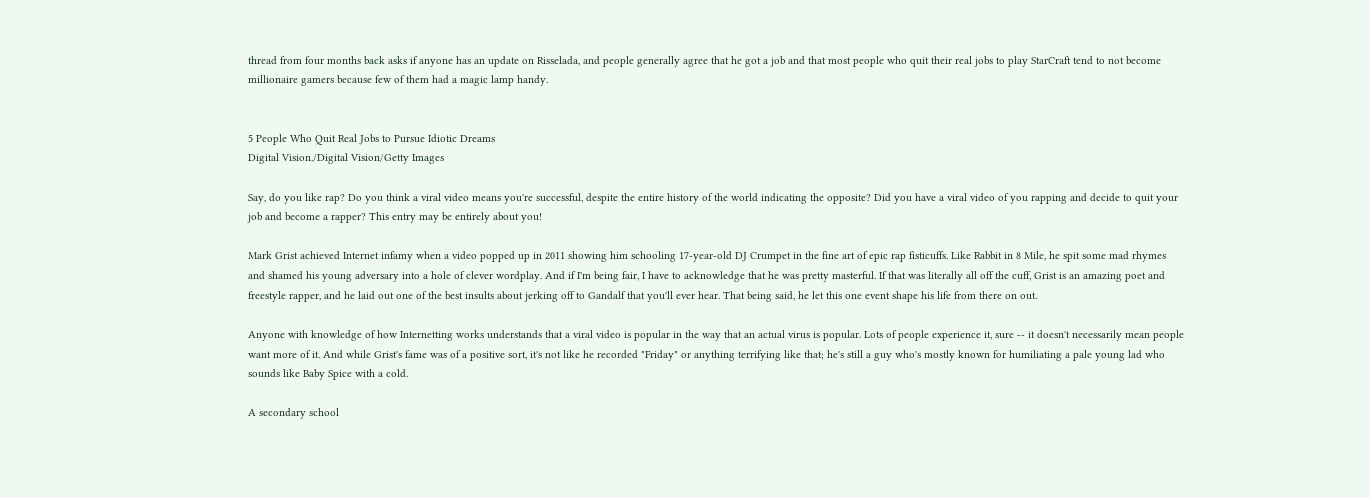thread from four months back asks if anyone has an update on Risselada, and people generally agree that he got a job and that most people who quit their real jobs to play StarCraft tend to not become millionaire gamers because few of them had a magic lamp handy.


5 People Who Quit Real Jobs to Pursue Idiotic Dreams
Digital Vision./Digital Vision/Getty Images

Say, do you like rap? Do you think a viral video means you're successful, despite the entire history of the world indicating the opposite? Did you have a viral video of you rapping and decide to quit your job and become a rapper? This entry may be entirely about you!

Mark Grist achieved Internet infamy when a video popped up in 2011 showing him schooling 17-year-old DJ Crumpet in the fine art of epic rap fisticuffs. Like Rabbit in 8 Mile, he spit some mad rhymes and shamed his young adversary into a hole of clever wordplay. And if I'm being fair, I have to acknowledge that he was pretty masterful. If that was literally all off the cuff, Grist is an amazing poet and freestyle rapper, and he laid out one of the best insults about jerking off to Gandalf that you'll ever hear. That being said, he let this one event shape his life from there on out.

Anyone with knowledge of how Internetting works understands that a viral video is popular in the way that an actual virus is popular. Lots of people experience it, sure -- it doesn't necessarily mean people want more of it. And while Grist's fame was of a positive sort, it's not like he recorded "Friday" or anything terrifying like that; he's still a guy who's mostly known for humiliating a pale young lad who sounds like Baby Spice with a cold.

A secondary school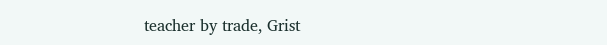teacher by trade, Grist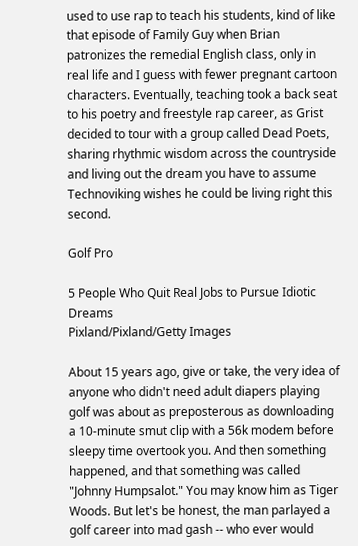used to use rap to teach his students, kind of like that episode of Family Guy when Brian patronizes the remedial English class, only in real life and I guess with fewer pregnant cartoon characters. Eventually, teaching took a back seat to his poetry and freestyle rap career, as Grist decided to tour with a group called Dead Poets, sharing rhythmic wisdom across the countryside and living out the dream you have to assume Technoviking wishes he could be living right this second.

Golf Pro

5 People Who Quit Real Jobs to Pursue Idiotic Dreams
Pixland/Pixland/Getty Images

About 15 years ago, give or take, the very idea of anyone who didn't need adult diapers playing golf was about as preposterous as downloading a 10-minute smut clip with a 56k modem before sleepy time overtook you. And then something happened, and that something was called "Johnny Humpsalot." You may know him as Tiger Woods. But let's be honest, the man parlayed a golf career into mad gash -- who ever would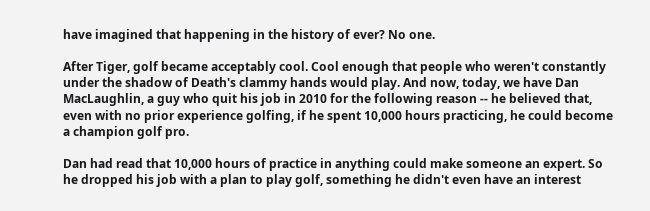have imagined that happening in the history of ever? No one.

After Tiger, golf became acceptably cool. Cool enough that people who weren't constantly under the shadow of Death's clammy hands would play. And now, today, we have Dan MacLaughlin, a guy who quit his job in 2010 for the following reason -- he believed that, even with no prior experience golfing, if he spent 10,000 hours practicing, he could become a champion golf pro.

Dan had read that 10,000 hours of practice in anything could make someone an expert. So he dropped his job with a plan to play golf, something he didn't even have an interest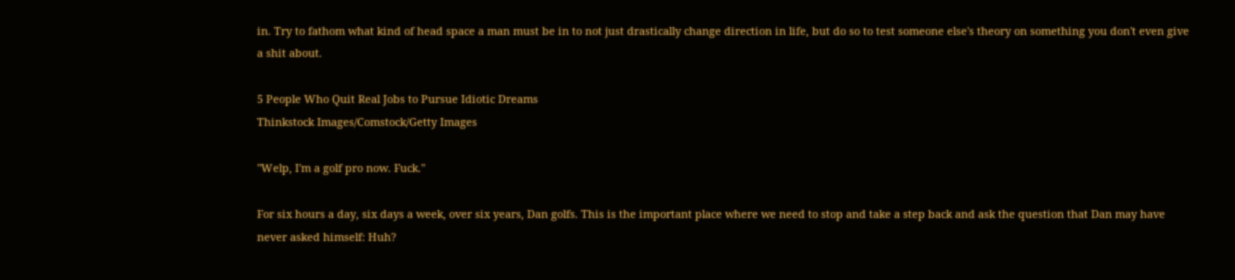in. Try to fathom what kind of head space a man must be in to not just drastically change direction in life, but do so to test someone else's theory on something you don't even give a shit about.

5 People Who Quit Real Jobs to Pursue Idiotic Dreams
Thinkstock Images/Comstock/Getty Images

"Welp, I'm a golf pro now. Fuck."

For six hours a day, six days a week, over six years, Dan golfs. This is the important place where we need to stop and take a step back and ask the question that Dan may have never asked himself: Huh?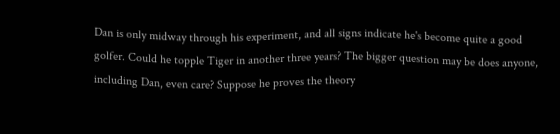Dan is only midway through his experiment, and all signs indicate he's become quite a good golfer. Could he topple Tiger in another three years? The bigger question may be does anyone, including Dan, even care? Suppose he proves the theory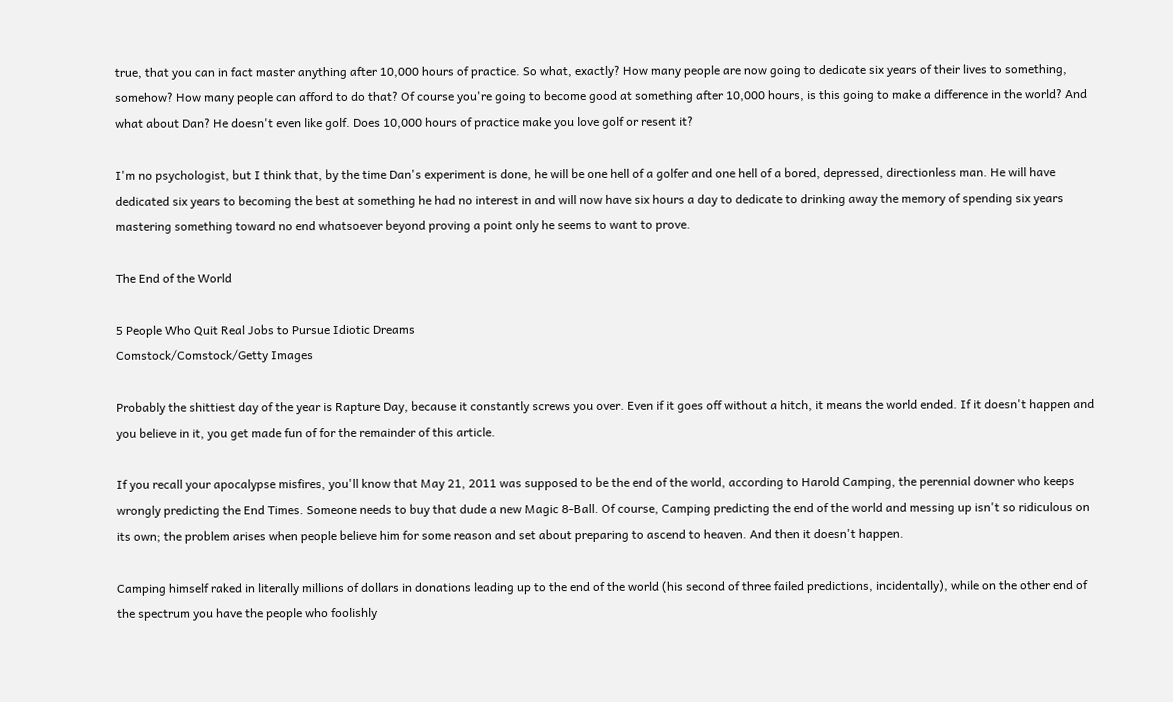true, that you can in fact master anything after 10,000 hours of practice. So what, exactly? How many people are now going to dedicate six years of their lives to something, somehow? How many people can afford to do that? Of course you're going to become good at something after 10,000 hours, is this going to make a difference in the world? And what about Dan? He doesn't even like golf. Does 10,000 hours of practice make you love golf or resent it?

I'm no psychologist, but I think that, by the time Dan's experiment is done, he will be one hell of a golfer and one hell of a bored, depressed, directionless man. He will have dedicated six years to becoming the best at something he had no interest in and will now have six hours a day to dedicate to drinking away the memory of spending six years mastering something toward no end whatsoever beyond proving a point only he seems to want to prove.

The End of the World

5 People Who Quit Real Jobs to Pursue Idiotic Dreams
Comstock/Comstock/Getty Images

Probably the shittiest day of the year is Rapture Day, because it constantly screws you over. Even if it goes off without a hitch, it means the world ended. If it doesn't happen and you believe in it, you get made fun of for the remainder of this article.

If you recall your apocalypse misfires, you'll know that May 21, 2011 was supposed to be the end of the world, according to Harold Camping, the perennial downer who keeps wrongly predicting the End Times. Someone needs to buy that dude a new Magic 8-Ball. Of course, Camping predicting the end of the world and messing up isn't so ridiculous on its own; the problem arises when people believe him for some reason and set about preparing to ascend to heaven. And then it doesn't happen.

Camping himself raked in literally millions of dollars in donations leading up to the end of the world (his second of three failed predictions, incidentally), while on the other end of the spectrum you have the people who foolishly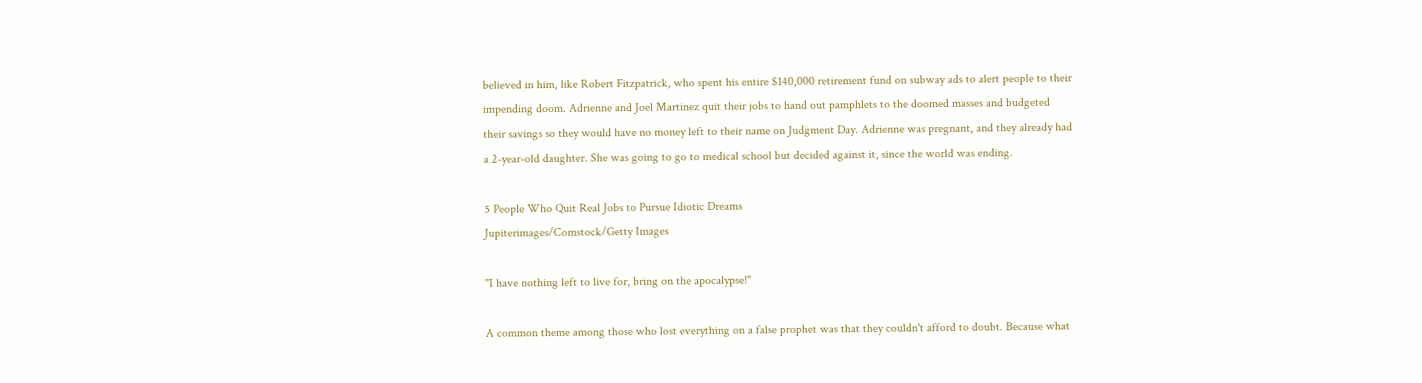believed in him, like Robert Fitzpatrick, who spent his entire $140,000 retirement fund on subway ads to alert people to their impending doom. Adrienne and Joel Martinez quit their jobs to hand out pamphlets to the doomed masses and budgeted their savings so they would have no money left to their name on Judgment Day. Adrienne was pregnant, and they already had a 2-year-old daughter. She was going to go to medical school but decided against it, since the world was ending.

5 People Who Quit Real Jobs to Pursue Idiotic Dreams
Jupiterimages/Comstock/Getty Images

"I have nothing left to live for, bring on the apocalypse!"

A common theme among those who lost everything on a false prophet was that they couldn't afford to doubt. Because what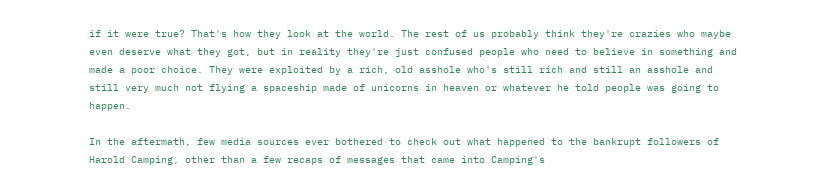if it were true? That's how they look at the world. The rest of us probably think they're crazies who maybe even deserve what they got, but in reality they're just confused people who need to believe in something and made a poor choice. They were exploited by a rich, old asshole who's still rich and still an asshole and still very much not flying a spaceship made of unicorns in heaven or whatever he told people was going to happen.

In the aftermath, few media sources ever bothered to check out what happened to the bankrupt followers of Harold Camping, other than a few recaps of messages that came into Camping's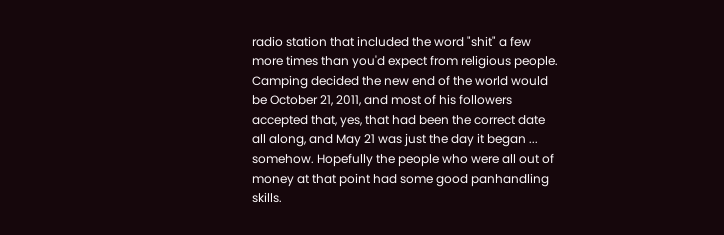radio station that included the word "shit" a few more times than you'd expect from religious people. Camping decided the new end of the world would be October 21, 2011, and most of his followers accepted that, yes, that had been the correct date all along, and May 21 was just the day it began ... somehow. Hopefully the people who were all out of money at that point had some good panhandling skills.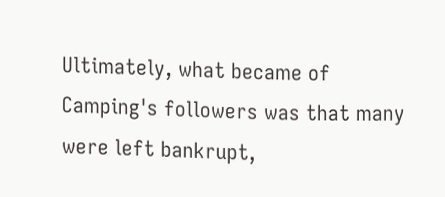Ultimately, what became of Camping's followers was that many were left bankrupt,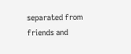separated from friends and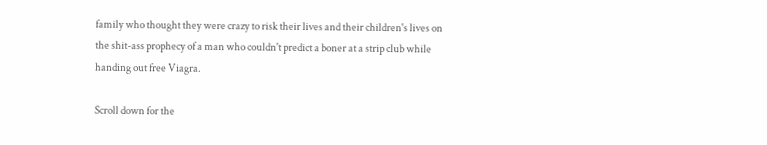family who thought they were crazy to risk their lives and their children's lives on the shit-ass prophecy of a man who couldn't predict a boner at a strip club while handing out free Viagra.

Scroll down for the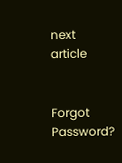next article


Forgot Password?